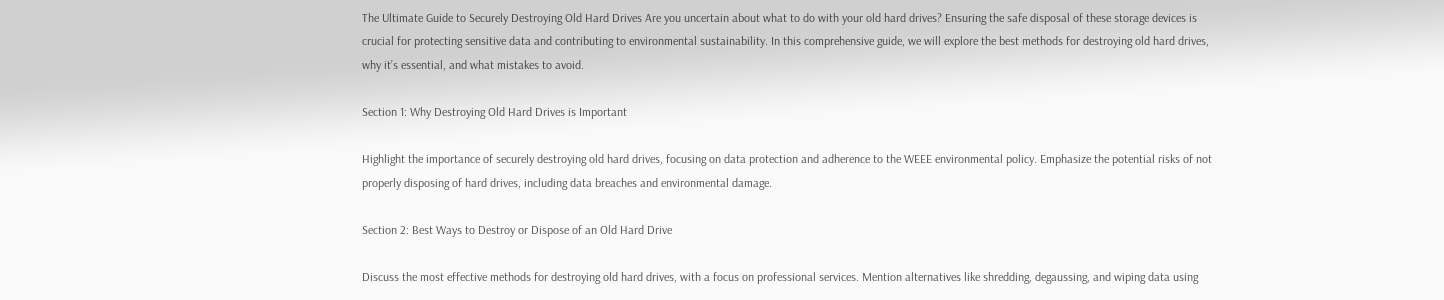The Ultimate Guide to Securely Destroying Old Hard Drives Are you uncertain about what to do with your old hard drives? Ensuring the safe disposal of these storage devices is crucial for protecting sensitive data and contributing to environmental sustainability. In this comprehensive guide, we will explore the best methods for destroying old hard drives, why it’s essential, and what mistakes to avoid.

Section 1: Why Destroying Old Hard Drives is Important

Highlight the importance of securely destroying old hard drives, focusing on data protection and adherence to the WEEE environmental policy. Emphasize the potential risks of not properly disposing of hard drives, including data breaches and environmental damage.

Section 2: Best Ways to Destroy or Dispose of an Old Hard Drive

Discuss the most effective methods for destroying old hard drives, with a focus on professional services. Mention alternatives like shredding, degaussing, and wiping data using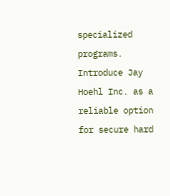specialized programs. Introduce Jay Hoehl Inc. as a reliable option for secure hard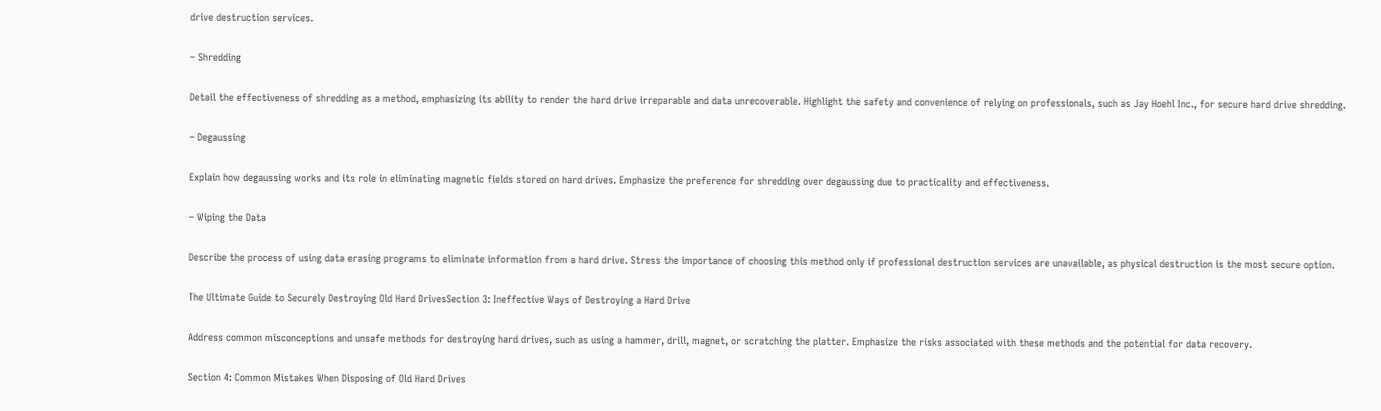drive destruction services.

– Shredding

Detail the effectiveness of shredding as a method, emphasizing its ability to render the hard drive irreparable and data unrecoverable. Highlight the safety and convenience of relying on professionals, such as Jay Hoehl Inc., for secure hard drive shredding.

– Degaussing

Explain how degaussing works and its role in eliminating magnetic fields stored on hard drives. Emphasize the preference for shredding over degaussing due to practicality and effectiveness.

– Wiping the Data

Describe the process of using data erasing programs to eliminate information from a hard drive. Stress the importance of choosing this method only if professional destruction services are unavailable, as physical destruction is the most secure option.

The Ultimate Guide to Securely Destroying Old Hard DrivesSection 3: Ineffective Ways of Destroying a Hard Drive

Address common misconceptions and unsafe methods for destroying hard drives, such as using a hammer, drill, magnet, or scratching the platter. Emphasize the risks associated with these methods and the potential for data recovery.

Section 4: Common Mistakes When Disposing of Old Hard Drives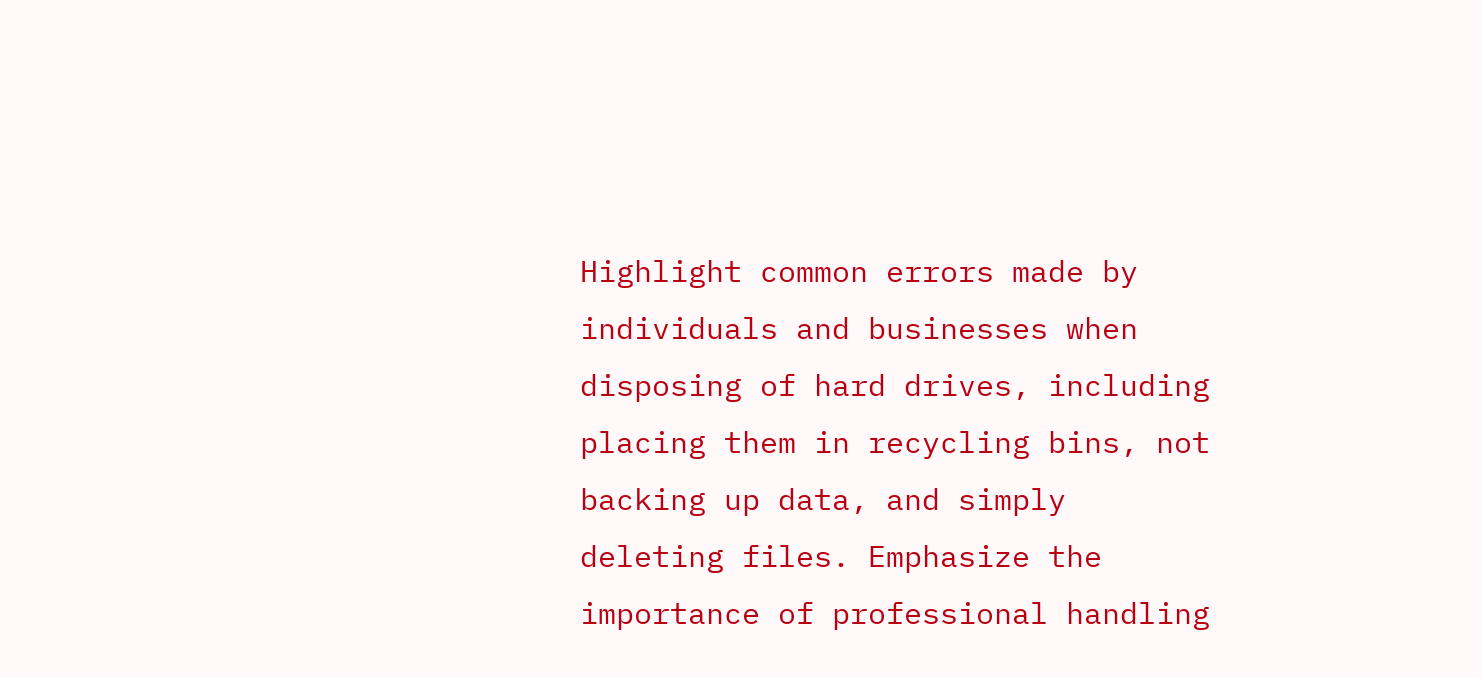Highlight common errors made by individuals and businesses when disposing of hard drives, including placing them in recycling bins, not backing up data, and simply deleting files. Emphasize the importance of professional handling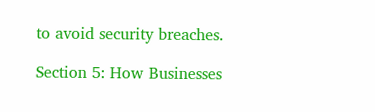to avoid security breaches.

Section 5: How Businesses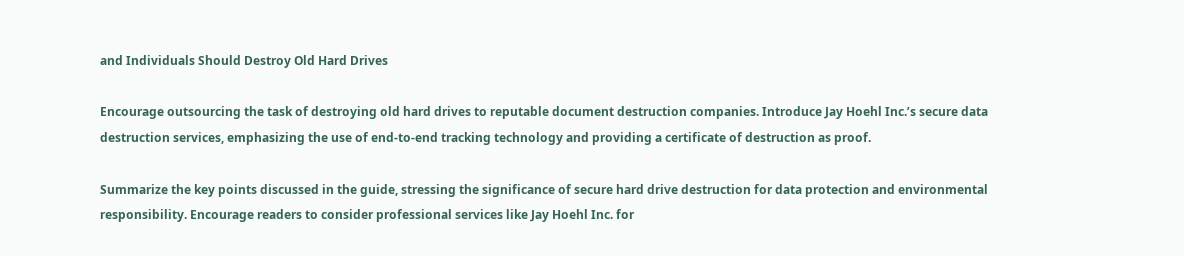and Individuals Should Destroy Old Hard Drives

Encourage outsourcing the task of destroying old hard drives to reputable document destruction companies. Introduce Jay Hoehl Inc.’s secure data destruction services, emphasizing the use of end-to-end tracking technology and providing a certificate of destruction as proof.

Summarize the key points discussed in the guide, stressing the significance of secure hard drive destruction for data protection and environmental responsibility. Encourage readers to consider professional services like Jay Hoehl Inc. for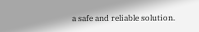a safe and reliable solution.